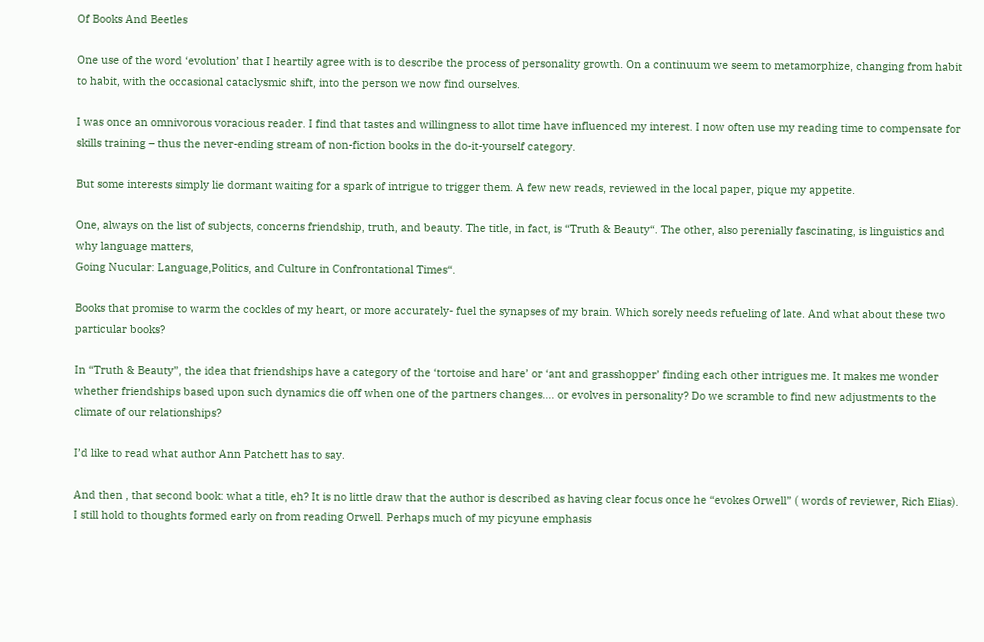Of Books And Beetles

One use of the word ‘evolution’ that I heartily agree with is to describe the process of personality growth. On a continuum we seem to metamorphize, changing from habit to habit, with the occasional cataclysmic shift, into the person we now find ourselves.

I was once an omnivorous voracious reader. I find that tastes and willingness to allot time have influenced my interest. I now often use my reading time to compensate for skills training – thus the never-ending stream of non-fiction books in the do-it-yourself category.

But some interests simply lie dormant waiting for a spark of intrigue to trigger them. A few new reads, reviewed in the local paper, pique my appetite.

One, always on the list of subjects, concerns friendship, truth, and beauty. The title, in fact, is “Truth & Beauty“. The other, also perenially fascinating, is linguistics and why language matters,
Going Nucular: Language,Politics, and Culture in Confrontational Times“.

Books that promise to warm the cockles of my heart, or more accurately- fuel the synapses of my brain. Which sorely needs refueling of late. And what about these two particular books?

In “Truth & Beauty”, the idea that friendships have a category of the ‘tortoise and hare’ or ‘ant and grasshopper’ finding each other intrigues me. It makes me wonder whether friendships based upon such dynamics die off when one of the partners changes…. or evolves in personality? Do we scramble to find new adjustments to the climate of our relationships?

I’d like to read what author Ann Patchett has to say.

And then , that second book: what a title, eh? It is no little draw that the author is described as having clear focus once he “evokes Orwell” ( words of reviewer, Rich Elias). I still hold to thoughts formed early on from reading Orwell. Perhaps much of my picyune emphasis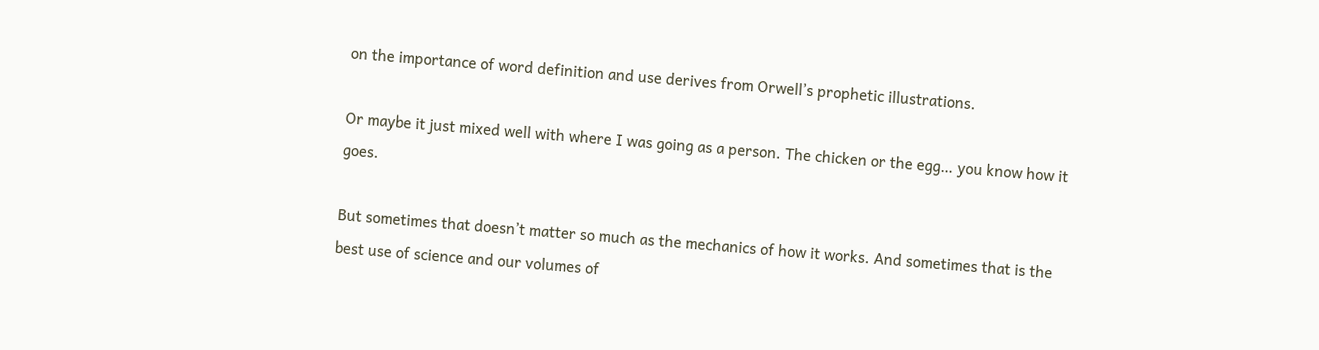on the importance of word definition and use derives from Orwell’s prophetic illustrations.

Or maybe it just mixed well with where I was going as a person. The chicken or the egg… you know how it goes.

But sometimes that doesn’t matter so much as the mechanics of how it works. And sometimes that is the best use of science and our volumes of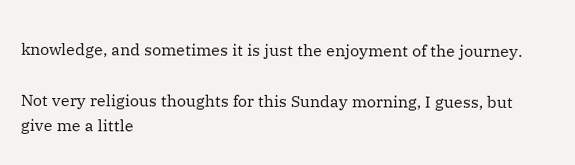knowledge, and sometimes it is just the enjoyment of the journey.

Not very religious thoughts for this Sunday morning, I guess, but give me a little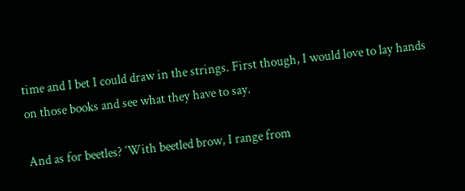time and I bet I could draw in the strings. First though, I would love to lay hands on those books and see what they have to say.

And as for beetles? ‘With beetled brow, I range from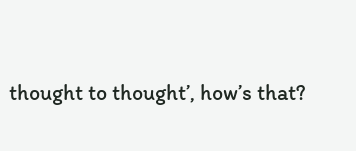thought to thought’, how’s that?